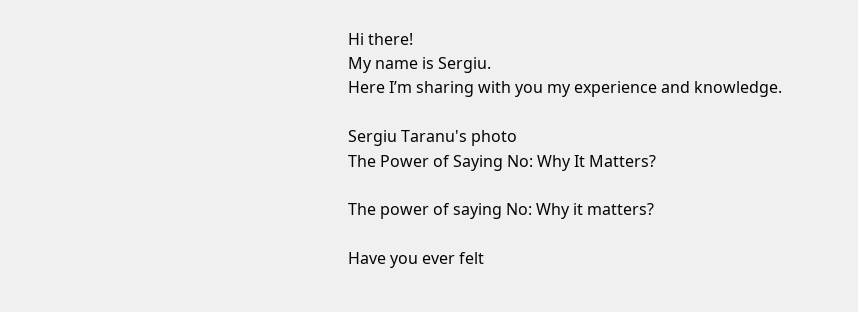Hi there!
My name is Sergiu.
Here I’m sharing with you my experience and knowledge.

Sergiu Taranu's photo
The Power of Saying No: Why It Matters?

The power of saying No: Why it matters?

Have you ever felt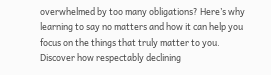overwhelmed by too many obligations? Here’s why learning to say no matters and how it can help you focus on the things that truly matter to you. Discover how respectably declining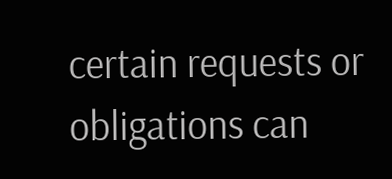certain requests or obligations can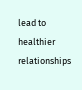lead to healthier relationships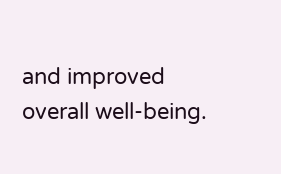and improved overall well-being.